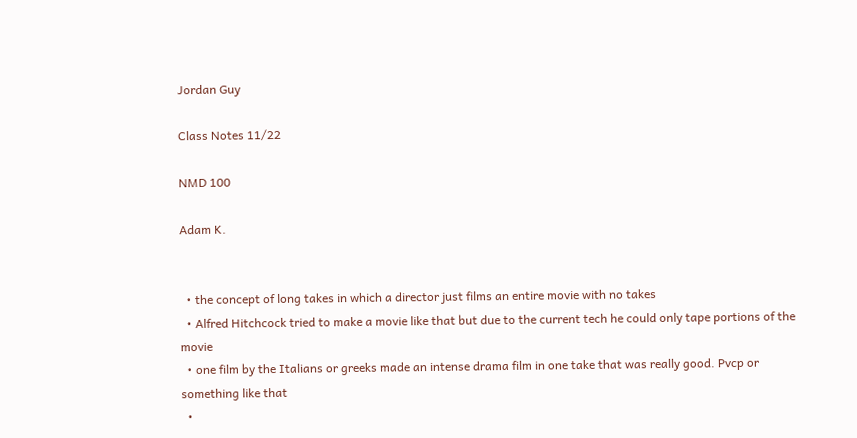Jordan Guy

Class Notes 11/22

NMD 100

Adam K.


  • the concept of long takes in which a director just films an entire movie with no takes
  • Alfred Hitchcock tried to make a movie like that but due to the current tech he could only tape portions of the movie
  • one film by the Italians or greeks made an intense drama film in one take that was really good. Pvcp or something like that
  •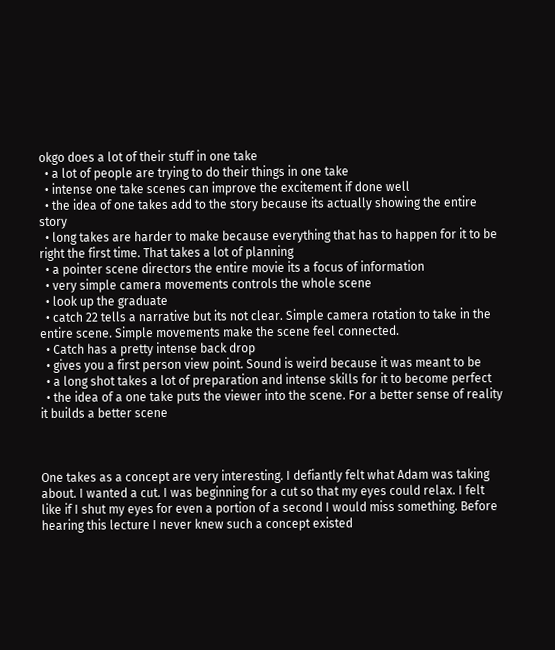okgo does a lot of their stuff in one take
  • a lot of people are trying to do their things in one take
  • intense one take scenes can improve the excitement if done well
  • the idea of one takes add to the story because its actually showing the entire story
  • long takes are harder to make because everything that has to happen for it to be right the first time. That takes a lot of planning
  • a pointer scene directors the entire movie its a focus of information
  • very simple camera movements controls the whole scene
  • look up the graduate
  • catch 22 tells a narrative but its not clear. Simple camera rotation to take in the entire scene. Simple movements make the scene feel connected.
  • Catch has a pretty intense back drop
  • gives you a first person view point. Sound is weird because it was meant to be
  • a long shot takes a lot of preparation and intense skills for it to become perfect
  • the idea of a one take puts the viewer into the scene. For a better sense of reality it builds a better scene



One takes as a concept are very interesting. I defiantly felt what Adam was taking about. I wanted a cut. I was beginning for a cut so that my eyes could relax. I felt like if I shut my eyes for even a portion of a second I would miss something. Before hearing this lecture I never knew such a concept existed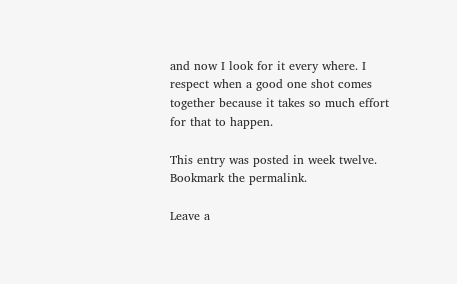and now I look for it every where. I respect when a good one shot comes together because it takes so much effort for that to happen.

This entry was posted in week twelve. Bookmark the permalink.

Leave a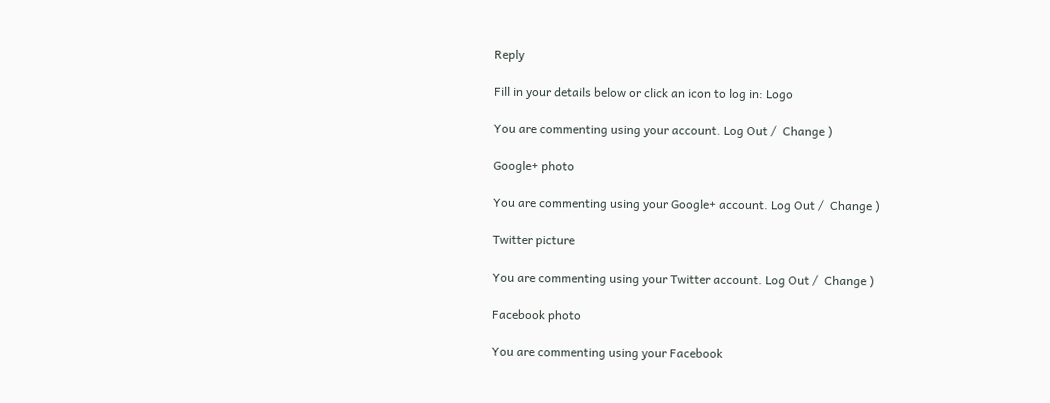Reply

Fill in your details below or click an icon to log in: Logo

You are commenting using your account. Log Out /  Change )

Google+ photo

You are commenting using your Google+ account. Log Out /  Change )

Twitter picture

You are commenting using your Twitter account. Log Out /  Change )

Facebook photo

You are commenting using your Facebook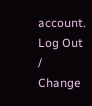account. Log Out /  Change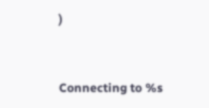)


Connecting to %s